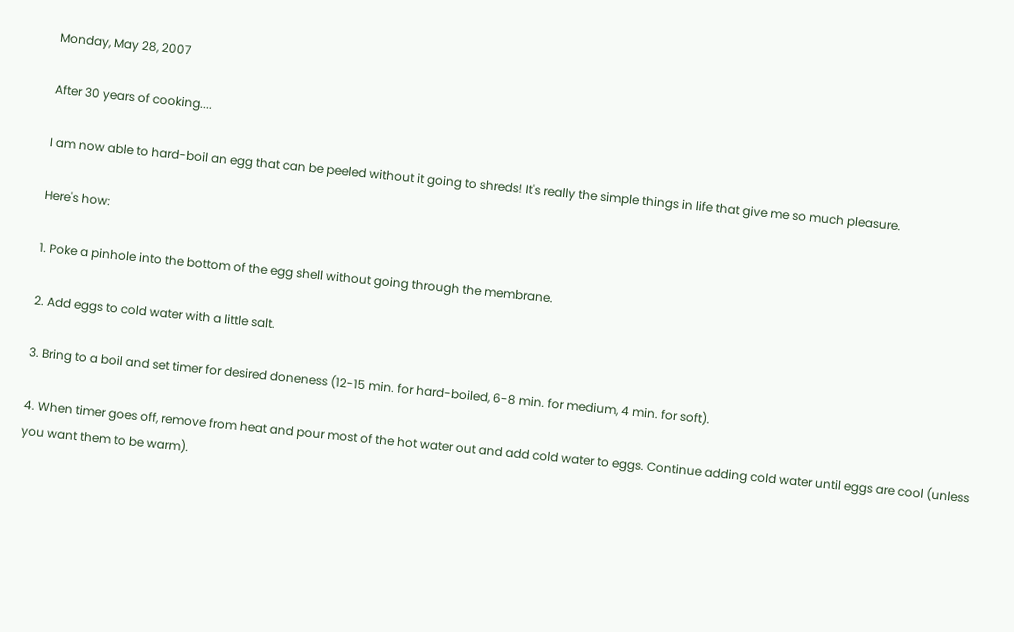Monday, May 28, 2007

After 30 years of cooking....

I am now able to hard-boil an egg that can be peeled without it going to shreds! It's really the simple things in life that give me so much pleasure.

Here's how:

1. Poke a pinhole into the bottom of the egg shell without going through the membrane.

2. Add eggs to cold water with a little salt.

3. Bring to a boil and set timer for desired doneness (12-15 min. for hard-boiled, 6-8 min. for medium, 4 min. for soft).

4. When timer goes off, remove from heat and pour most of the hot water out and add cold water to eggs. Continue adding cold water until eggs are cool (unless you want them to be warm).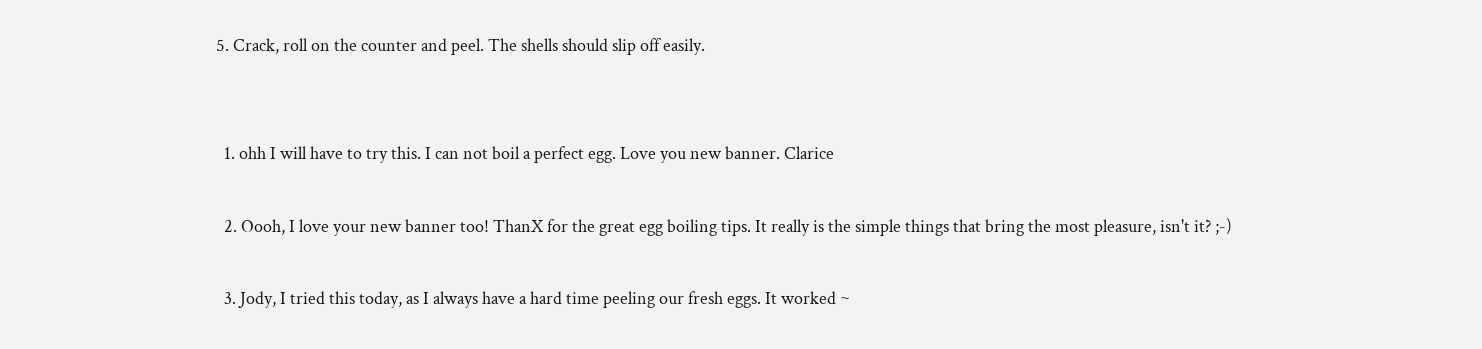5. Crack, roll on the counter and peel. The shells should slip off easily.


  1. ohh I will have to try this. I can not boil a perfect egg. Love you new banner. Clarice

  2. Oooh, I love your new banner too! ThanX for the great egg boiling tips. It really is the simple things that bring the most pleasure, isn't it? ;-)

  3. Jody, I tried this today, as I always have a hard time peeling our fresh eggs. It worked ~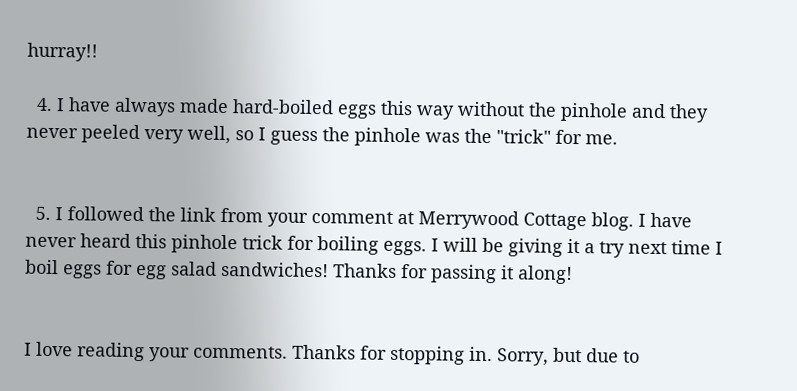hurray!!

  4. I have always made hard-boiled eggs this way without the pinhole and they never peeled very well, so I guess the pinhole was the "trick" for me.


  5. I followed the link from your comment at Merrywood Cottage blog. I have never heard this pinhole trick for boiling eggs. I will be giving it a try next time I boil eggs for egg salad sandwiches! Thanks for passing it along!


I love reading your comments. Thanks for stopping in. Sorry, but due to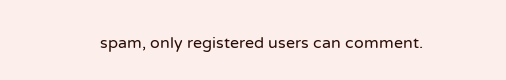spam, only registered users can comment.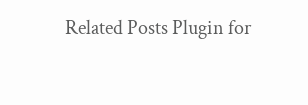Related Posts Plugin for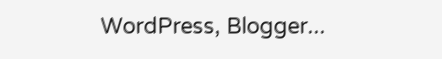WordPress, Blogger...